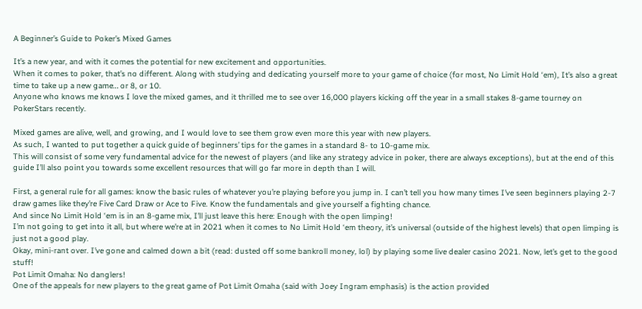A Beginner’s Guide to Poker’s Mixed Games

It’s a new year, and with it comes the potential for new excitement and opportunities.
When it comes to poker, that’s no different. Along with studying and dedicating yourself more to your game of choice (for most, No Limit Hold ‘em), It’s also a great time to take up a new game… or 8, or 10.
Anyone who knows me knows I love the mixed games, and it thrilled me to see over 16,000 players kicking off the year in a small stakes 8-game tourney on PokerStars recently.

Mixed games are alive, well, and growing, and I would love to see them grow even more this year with new players.
As such, I wanted to put together a quick guide of beginners’ tips for the games in a standard 8- to 10-game mix.
This will consist of some very fundamental advice for the newest of players (and like any strategy advice in poker, there are always exceptions), but at the end of this guide I’ll also point you towards some excellent resources that will go far more in depth than I will.

First, a general rule for all games: know the basic rules of whatever you’re playing before you jump in. I can’t tell you how many times I’ve seen beginners playing 2-7 draw games like they’re Five Card Draw or Ace to Five. Know the fundamentals and give yourself a fighting chance.
And since No Limit Hold ‘em is in an 8-game mix, I’ll just leave this here: Enough with the open limping!
I’m not going to get into it all, but where we’re at in 2021 when it comes to No Limit Hold ‘em theory, it’s universal (outside of the highest levels) that open limping is just not a good play.
Okay, mini-rant over. I’ve gone and calmed down a bit (read: dusted off some bankroll money, lol) by playing some live dealer casino 2021. Now, let’s get to the good stuff!
Pot Limit Omaha: No danglers!
One of the appeals for new players to the great game of Pot Limit Omaha (said with Joey Ingram emphasis) is the action provided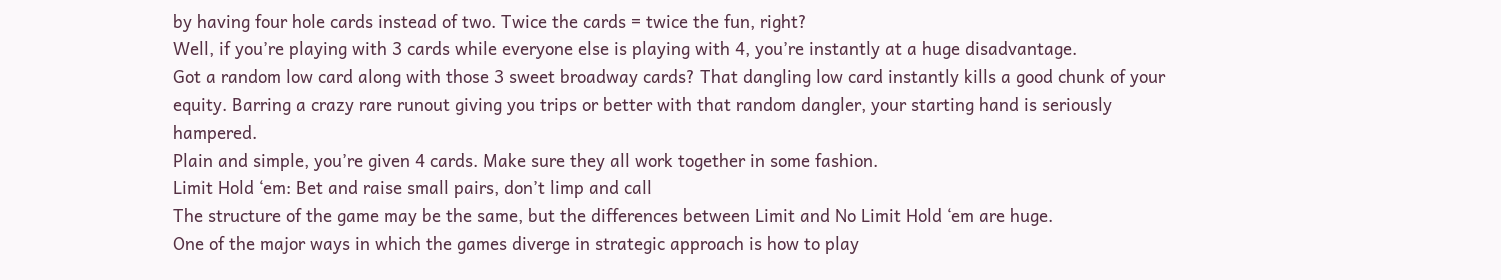by having four hole cards instead of two. Twice the cards = twice the fun, right?
Well, if you’re playing with 3 cards while everyone else is playing with 4, you’re instantly at a huge disadvantage.
Got a random low card along with those 3 sweet broadway cards? That dangling low card instantly kills a good chunk of your equity. Barring a crazy rare runout giving you trips or better with that random dangler, your starting hand is seriously hampered.
Plain and simple, you’re given 4 cards. Make sure they all work together in some fashion.
Limit Hold ‘em: Bet and raise small pairs, don’t limp and call
The structure of the game may be the same, but the differences between Limit and No Limit Hold ‘em are huge.
One of the major ways in which the games diverge in strategic approach is how to play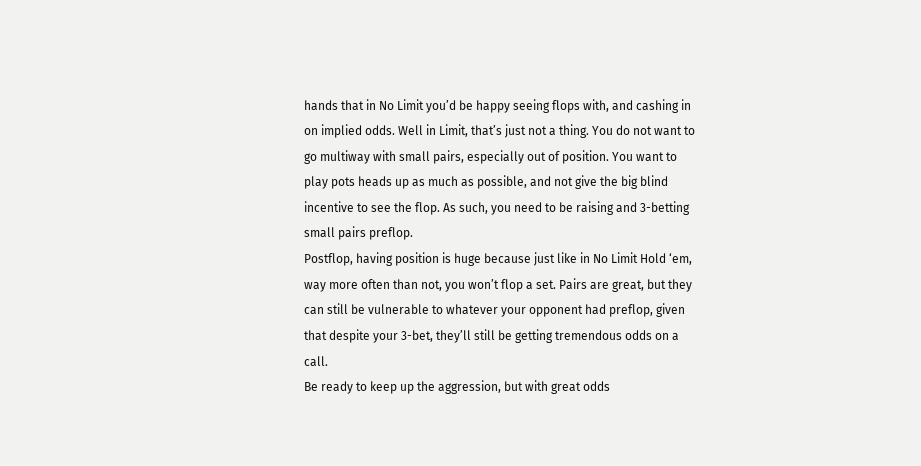hands that in No Limit you’d be happy seeing flops with, and cashing in on implied odds. Well in Limit, that’s just not a thing. You do not want to go multiway with small pairs, especially out of position. You want to play pots heads up as much as possible, and not give the big blind incentive to see the flop. As such, you need to be raising and 3-betting small pairs preflop.
Postflop, having position is huge because just like in No Limit Hold ‘em, way more often than not, you won’t flop a set. Pairs are great, but they can still be vulnerable to whatever your opponent had preflop, given that despite your 3-bet, they’ll still be getting tremendous odds on a call.
Be ready to keep up the aggression, but with great odds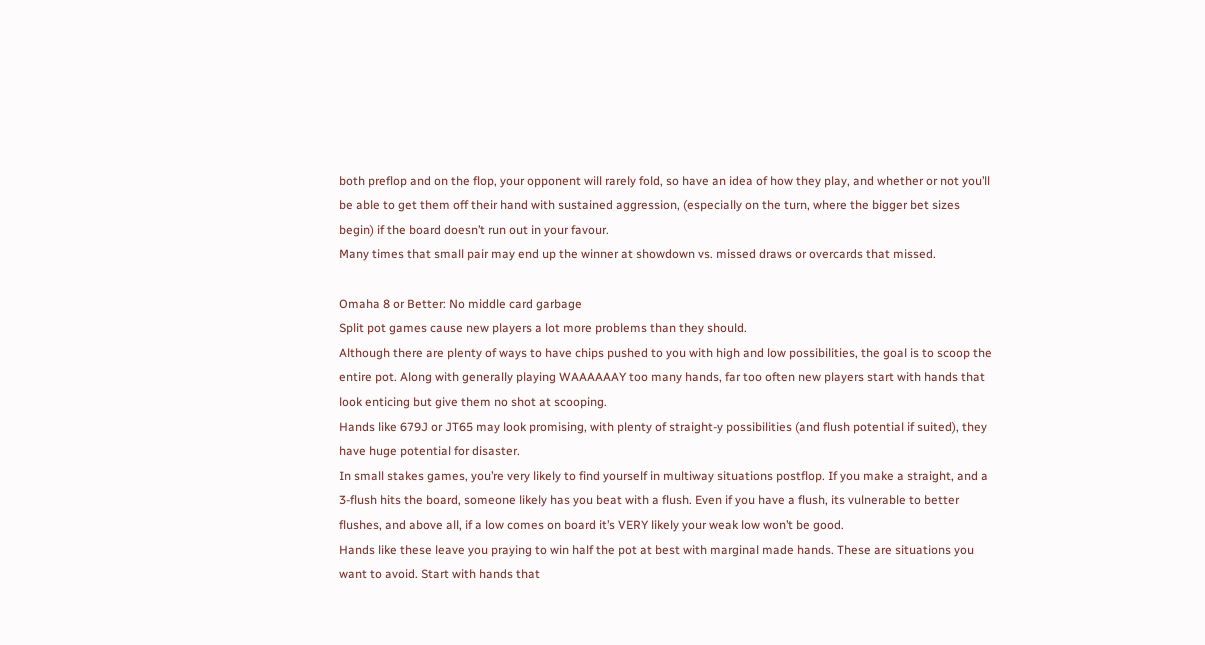both preflop and on the flop, your opponent will rarely fold, so have an idea of how they play, and whether or not you’ll be able to get them off their hand with sustained aggression, (especially on the turn, where the bigger bet sizes begin) if the board doesn’t run out in your favour.
Many times that small pair may end up the winner at showdown vs. missed draws or overcards that missed.

Omaha 8 or Better: No middle card garbage
Split pot games cause new players a lot more problems than they should.
Although there are plenty of ways to have chips pushed to you with high and low possibilities, the goal is to scoop the entire pot. Along with generally playing WAAAAAAY too many hands, far too often new players start with hands that look enticing but give them no shot at scooping.
Hands like 679J or JT65 may look promising, with plenty of straight-y possibilities (and flush potential if suited), they have huge potential for disaster.
In small stakes games, you’re very likely to find yourself in multiway situations postflop. If you make a straight, and a 3-flush hits the board, someone likely has you beat with a flush. Even if you have a flush, its vulnerable to better flushes, and above all, if a low comes on board it’s VERY likely your weak low won’t be good.
Hands like these leave you praying to win half the pot at best with marginal made hands. These are situations you want to avoid. Start with hands that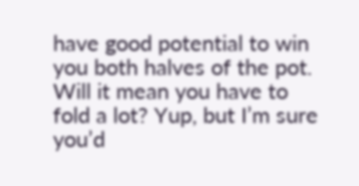have good potential to win you both halves of the pot. Will it mean you have to fold a lot? Yup, but I’m sure you’d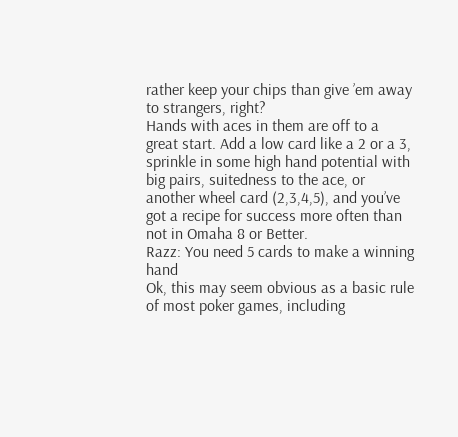rather keep your chips than give ’em away to strangers, right?
Hands with aces in them are off to a great start. Add a low card like a 2 or a 3, sprinkle in some high hand potential with big pairs, suitedness to the ace, or another wheel card (2,3,4,5), and you’ve got a recipe for success more often than not in Omaha 8 or Better.
Razz: You need 5 cards to make a winning hand
Ok, this may seem obvious as a basic rule of most poker games, including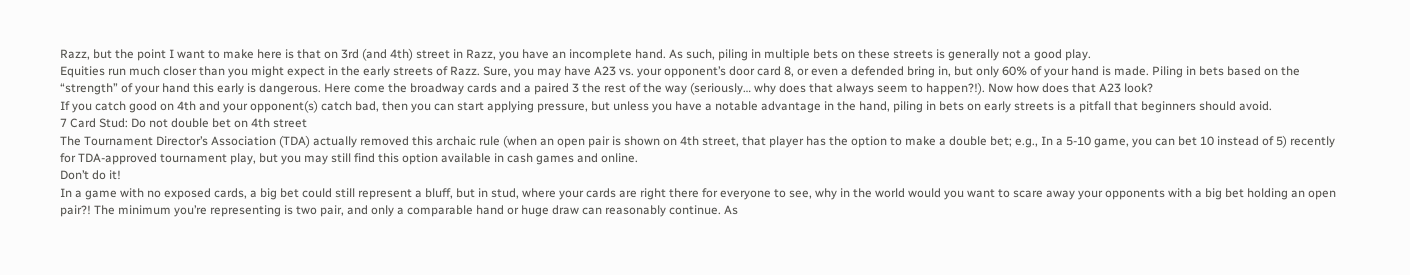Razz, but the point I want to make here is that on 3rd (and 4th) street in Razz, you have an incomplete hand. As such, piling in multiple bets on these streets is generally not a good play.
Equities run much closer than you might expect in the early streets of Razz. Sure, you may have A23 vs. your opponent’s door card 8, or even a defended bring in, but only 60% of your hand is made. Piling in bets based on the “strength” of your hand this early is dangerous. Here come the broadway cards and a paired 3 the rest of the way (seriously… why does that always seem to happen?!). Now how does that A23 look?
If you catch good on 4th and your opponent(s) catch bad, then you can start applying pressure, but unless you have a notable advantage in the hand, piling in bets on early streets is a pitfall that beginners should avoid.
7 Card Stud: Do not double bet on 4th street
The Tournament Director’s Association (TDA) actually removed this archaic rule (when an open pair is shown on 4th street, that player has the option to make a double bet; e.g., In a 5-10 game, you can bet 10 instead of 5) recently for TDA-approved tournament play, but you may still find this option available in cash games and online.
Don’t do it!
In a game with no exposed cards, a big bet could still represent a bluff, but in stud, where your cards are right there for everyone to see, why in the world would you want to scare away your opponents with a big bet holding an open pair?! The minimum you’re representing is two pair, and only a comparable hand or huge draw can reasonably continue. As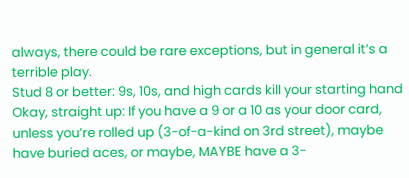always, there could be rare exceptions, but in general it’s a terrible play.
Stud 8 or better: 9s, 10s, and high cards kill your starting hand
Okay, straight up: If you have a 9 or a 10 as your door card, unless you’re rolled up (3-of-a-kind on 3rd street), maybe have buried aces, or maybe, MAYBE have a 3-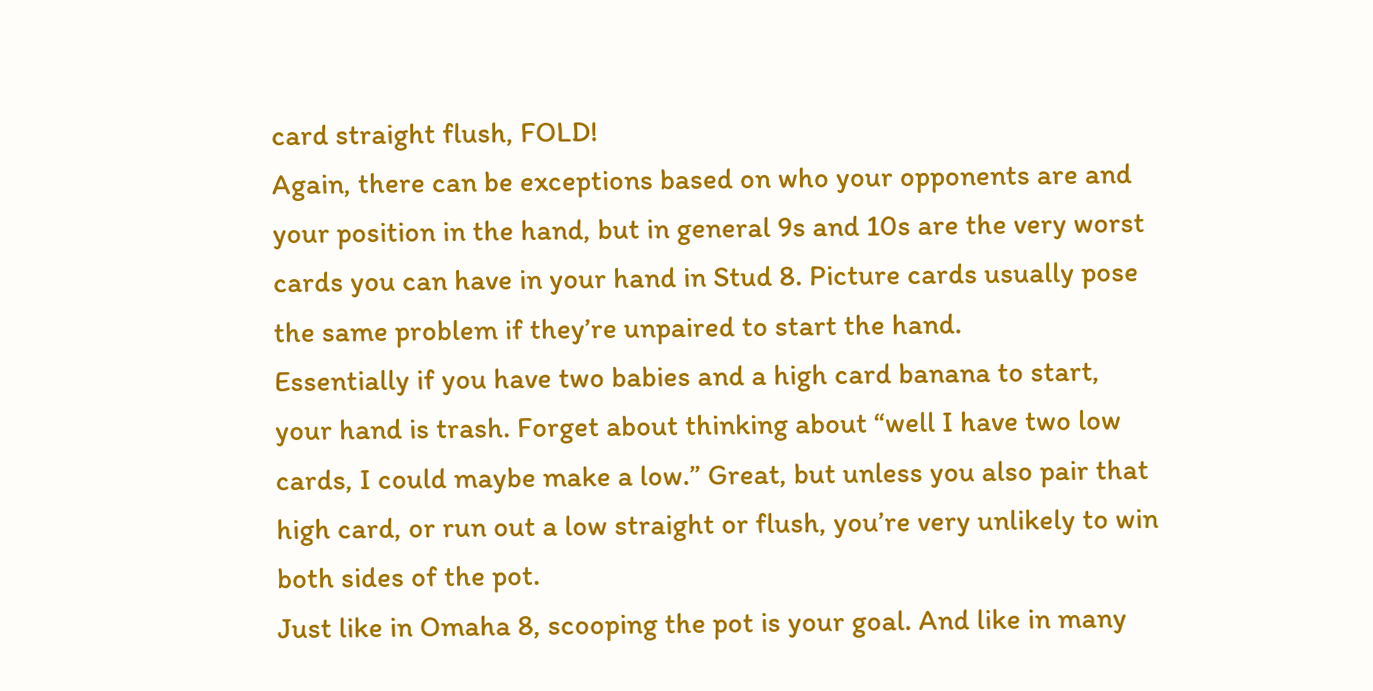card straight flush, FOLD!
Again, there can be exceptions based on who your opponents are and your position in the hand, but in general 9s and 10s are the very worst cards you can have in your hand in Stud 8. Picture cards usually pose the same problem if they’re unpaired to start the hand.
Essentially if you have two babies and a high card banana to start, your hand is trash. Forget about thinking about “well I have two low cards, I could maybe make a low.” Great, but unless you also pair that high card, or run out a low straight or flush, you’re very unlikely to win both sides of the pot.
Just like in Omaha 8, scooping the pot is your goal. And like in many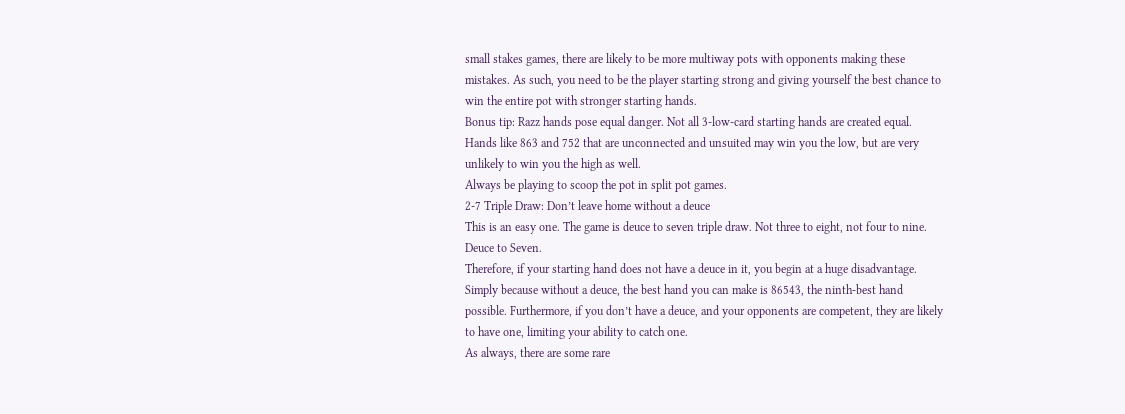small stakes games, there are likely to be more multiway pots with opponents making these mistakes. As such, you need to be the player starting strong and giving yourself the best chance to win the entire pot with stronger starting hands.
Bonus tip: Razz hands pose equal danger. Not all 3-low-card starting hands are created equal. Hands like 863 and 752 that are unconnected and unsuited may win you the low, but are very unlikely to win you the high as well.
Always be playing to scoop the pot in split pot games.
2-7 Triple Draw: Don’t leave home without a deuce
This is an easy one. The game is deuce to seven triple draw. Not three to eight, not four to nine. Deuce to Seven.
Therefore, if your starting hand does not have a deuce in it, you begin at a huge disadvantage. Simply because without a deuce, the best hand you can make is 86543, the ninth-best hand possible. Furthermore, if you don’t have a deuce, and your opponents are competent, they are likely to have one, limiting your ability to catch one.
As always, there are some rare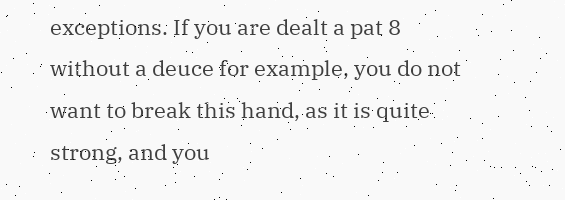exceptions. If you are dealt a pat 8 without a deuce for example, you do not want to break this hand, as it is quite strong, and you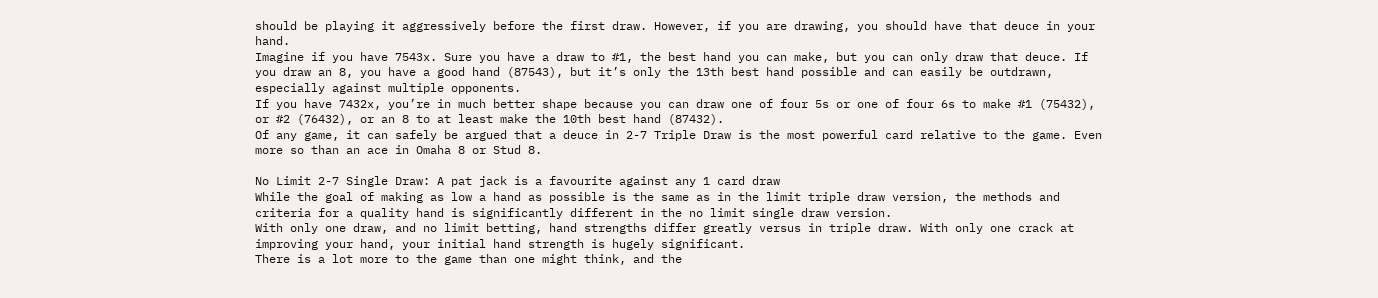should be playing it aggressively before the first draw. However, if you are drawing, you should have that deuce in your hand.
Imagine if you have 7543x. Sure you have a draw to #1, the best hand you can make, but you can only draw that deuce. If you draw an 8, you have a good hand (87543), but it’s only the 13th best hand possible and can easily be outdrawn, especially against multiple opponents.
If you have 7432x, you’re in much better shape because you can draw one of four 5s or one of four 6s to make #1 (75432), or #2 (76432), or an 8 to at least make the 10th best hand (87432).
Of any game, it can safely be argued that a deuce in 2-7 Triple Draw is the most powerful card relative to the game. Even more so than an ace in Omaha 8 or Stud 8.

No Limit 2-7 Single Draw: A pat jack is a favourite against any 1 card draw
While the goal of making as low a hand as possible is the same as in the limit triple draw version, the methods and criteria for a quality hand is significantly different in the no limit single draw version.
With only one draw, and no limit betting, hand strengths differ greatly versus in triple draw. With only one crack at improving your hand, your initial hand strength is hugely significant.
There is a lot more to the game than one might think, and the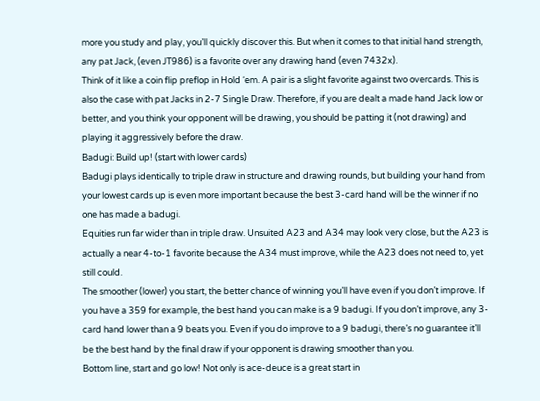more you study and play, you’ll quickly discover this. But when it comes to that initial hand strength, any pat Jack, (even JT986) is a favorite over any drawing hand (even 7432x).
Think of it like a coin flip preflop in Hold ‘em. A pair is a slight favorite against two overcards. This is also the case with pat Jacks in 2-7 Single Draw. Therefore, if you are dealt a made hand Jack low or better, and you think your opponent will be drawing, you should be patting it (not drawing) and playing it aggressively before the draw.
Badugi: Build up! (start with lower cards)
Badugi plays identically to triple draw in structure and drawing rounds, but building your hand from your lowest cards up is even more important because the best 3-card hand will be the winner if no one has made a badugi.
Equities run far wider than in triple draw. Unsuited A23 and A34 may look very close, but the A23 is actually a near 4-to-1 favorite because the A34 must improve, while the A23 does not need to, yet still could.
The smoother (lower) you start, the better chance of winning you’ll have even if you don’t improve. If you have a 359 for example, the best hand you can make is a 9 badugi. If you don’t improve, any 3-card hand lower than a 9 beats you. Even if you do improve to a 9 badugi, there’s no guarantee it’ll be the best hand by the final draw if your opponent is drawing smoother than you.
Bottom line, start and go low! Not only is ace-deuce is a great start in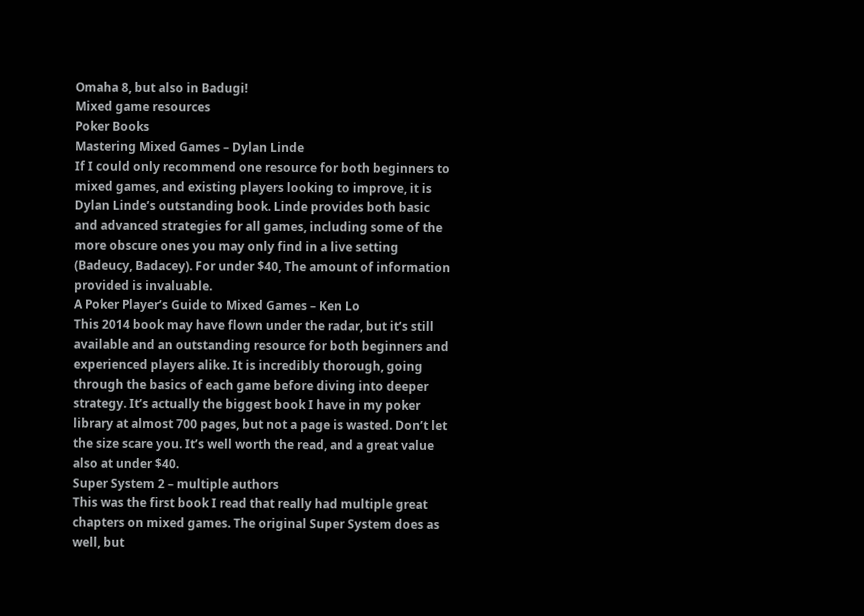Omaha 8, but also in Badugi!
Mixed game resources
Poker Books
Mastering Mixed Games – Dylan Linde
If I could only recommend one resource for both beginners to mixed games, and existing players looking to improve, it is Dylan Linde’s outstanding book. Linde provides both basic and advanced strategies for all games, including some of the more obscure ones you may only find in a live setting (Badeucy, Badacey). For under $40, The amount of information provided is invaluable.
A Poker Player’s Guide to Mixed Games – Ken Lo
This 2014 book may have flown under the radar, but it’s still available and an outstanding resource for both beginners and experienced players alike. It is incredibly thorough, going through the basics of each game before diving into deeper strategy. It’s actually the biggest book I have in my poker library at almost 700 pages, but not a page is wasted. Don’t let the size scare you. It’s well worth the read, and a great value also at under $40.
Super System 2 – multiple authors
This was the first book I read that really had multiple great chapters on mixed games. The original Super System does as well, but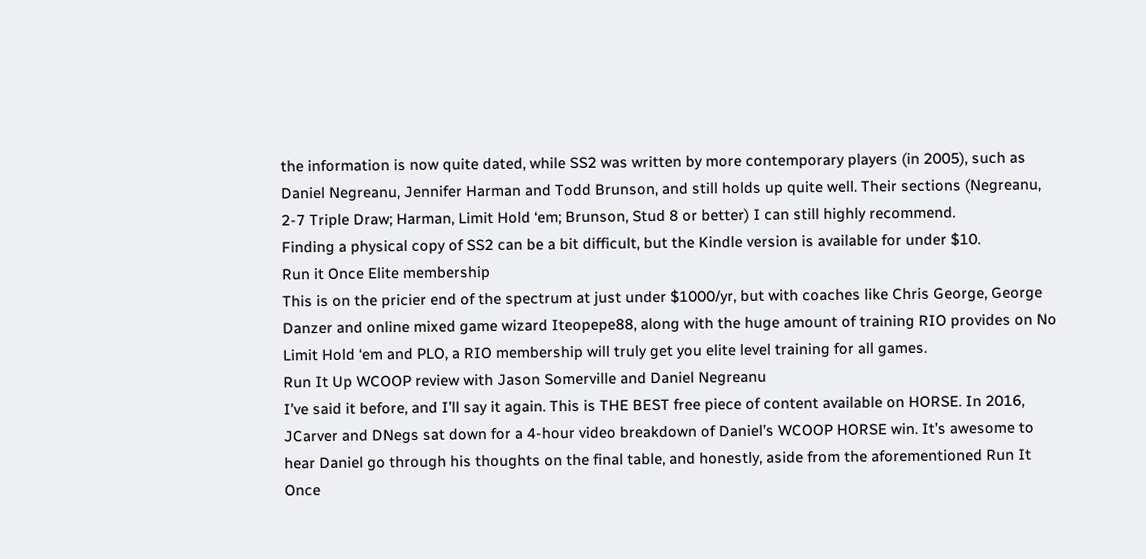the information is now quite dated, while SS2 was written by more contemporary players (in 2005), such as Daniel Negreanu, Jennifer Harman and Todd Brunson, and still holds up quite well. Their sections (Negreanu, 2-7 Triple Draw; Harman, Limit Hold ‘em; Brunson, Stud 8 or better) I can still highly recommend.
Finding a physical copy of SS2 can be a bit difficult, but the Kindle version is available for under $10.
Run it Once Elite membership
This is on the pricier end of the spectrum at just under $1000/yr, but with coaches like Chris George, George Danzer and online mixed game wizard Iteopepe88, along with the huge amount of training RIO provides on No Limit Hold ‘em and PLO, a RIO membership will truly get you elite level training for all games.
Run It Up WCOOP review with Jason Somerville and Daniel Negreanu
I’ve said it before, and I’ll say it again. This is THE BEST free piece of content available on HORSE. In 2016, JCarver and DNegs sat down for a 4-hour video breakdown of Daniel’s WCOOP HORSE win. It’s awesome to hear Daniel go through his thoughts on the final table, and honestly, aside from the aforementioned Run It Once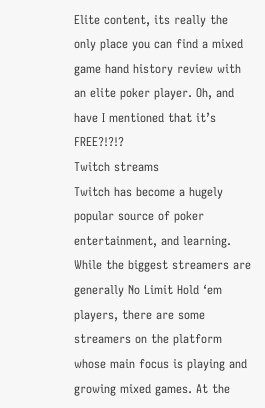Elite content, its really the only place you can find a mixed game hand history review with an elite poker player. Oh, and have I mentioned that it’s FREE?!?!?
Twitch streams
Twitch has become a hugely popular source of poker entertainment, and learning. While the biggest streamers are generally No Limit Hold ‘em players, there are some streamers on the platform whose main focus is playing and growing mixed games. At the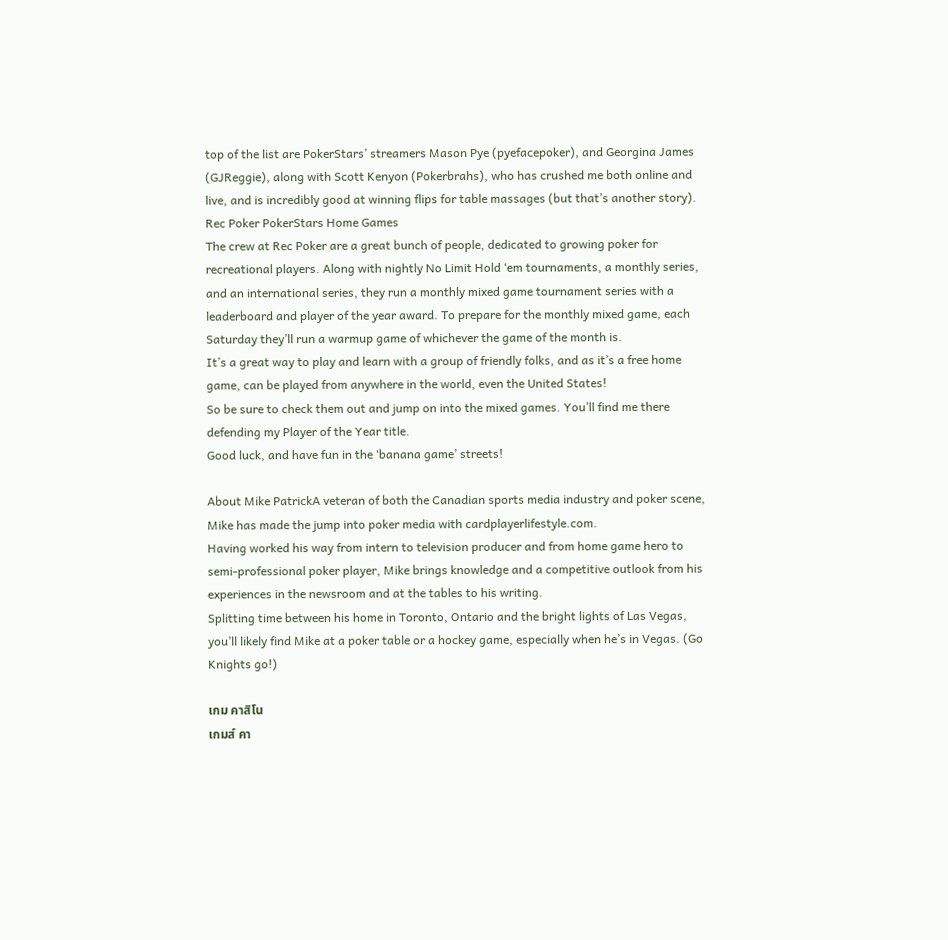top of the list are PokerStars’ streamers Mason Pye (pyefacepoker), and Georgina James (GJReggie), along with Scott Kenyon (Pokerbrahs), who has crushed me both online and live, and is incredibly good at winning flips for table massages (but that’s another story).
Rec Poker PokerStars Home Games
The crew at Rec Poker are a great bunch of people, dedicated to growing poker for recreational players. Along with nightly No Limit Hold ‘em tournaments, a monthly series, and an international series, they run a monthly mixed game tournament series with a leaderboard and player of the year award. To prepare for the monthly mixed game, each Saturday they’ll run a warmup game of whichever the game of the month is.
It’s a great way to play and learn with a group of friendly folks, and as it’s a free home game, can be played from anywhere in the world, even the United States!
So be sure to check them out and jump on into the mixed games. You’ll find me there defending my Player of the Year title.
Good luck, and have fun in the ‘banana game’ streets!

About Mike PatrickA veteran of both the Canadian sports media industry and poker scene, Mike has made the jump into poker media with cardplayerlifestyle.com.
Having worked his way from intern to television producer and from home game hero to semi-professional poker player, Mike brings knowledge and a competitive outlook from his experiences in the newsroom and at the tables to his writing.
Splitting time between his home in Toronto, Ontario and the bright lights of Las Vegas, you’ll likely find Mike at a poker table or a hockey game, especially when he’s in Vegas. (Go Knights go!)

เกม คาสิโน
เกมส์ คา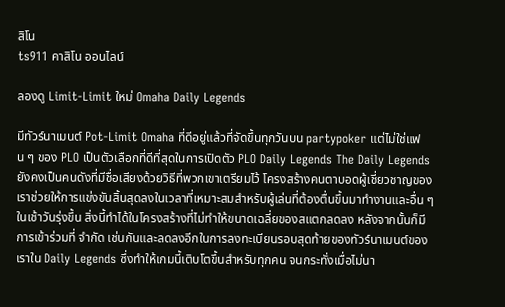สิโน
ts911 คาสิโน ออนไลน์

ลองดู Limit-Limit ใหม่ Omaha Daily Legends

มีทัวร์นาเมนต์ Pot-Limit Omaha ที่ดีอยู่แล้วที่จัดขึ้นทุกวันบน partypoker แต่ไม่ใช่แฟน ๆ ของ PLO เป็นตัวเลือกที่ดีที่สุดในการเปิดตัว PLO Daily Legends The Daily Legends ยังคงเป็นคนดังที่มีชื่อเสียงด้วยวิธีที่พวกเขาเตรียมไว้ โครงสร้างคนตาบอดผู้เชี่ยวชาญของเราช่วยให้การแข่งขันสิ้นสุดลงในเวลาที่เหมาะสมสำหรับผู้เล่นที่ต้องตื่นขึ้นมาทำงานและอื่น ๆ ในเช้าวันรุ่งขึ้น สิ่งนี้ทำได้ในโครงสร้างที่ไม่ทำให้ขนาดเฉลี่ยของสแตกลดลง หลังจากนั้นก็มีการเข้าร่วมที่ จำกัด เช่นกันและลดลงอีกในการลงทะเบียนรอบสุดท้ายของทัวร์นาเมนต์ของเราใน Daily Legends ซึ่งทำให้เกมนี้เติบโตขึ้นสำหรับทุกคน จนกระทั่งเมื่อไม่นา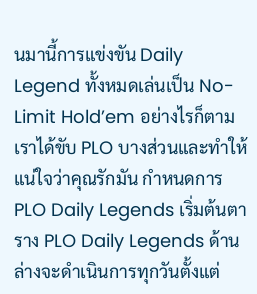นมานี้การแข่งขัน Daily Legend ทั้งหมดเล่นเป็น No-Limit Hold’em อย่างไรก็ตามเราได้ขับ PLO บางส่วนและทำให้แน่ใจว่าคุณรักมัน กำหนดการ PLO Daily Legends เริ่มต้นตาราง PLO Daily Legends ด้านล่างจะดำเนินการทุกวันตั้งแต่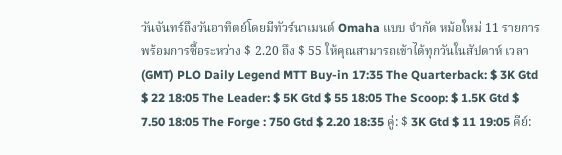วันจันทร์ถึงวันอาทิตย์โดยมีทัวร์นาเมนต์ Omaha แบบ จำกัด หม้อใหม่ 11 รายการพร้อมการซื้อระหว่าง $ 2.20 ถึง $ 55 ให้คุณสามารถเข้าได้ทุกวันในสัปดาห์ เวลา (GMT) PLO Daily Legend MTT Buy-in 17:35 The Quarterback: $ 3K Gtd $ 22 18:05 The Leader: $ 5K Gtd $ 55 18:05 The Scoop: $ 1.5K Gtd $ 7.50 18:05 The Forge : 750 Gtd $ 2.20 18:35 คู่: $ 3K Gtd $ 11 19:05 คีย์: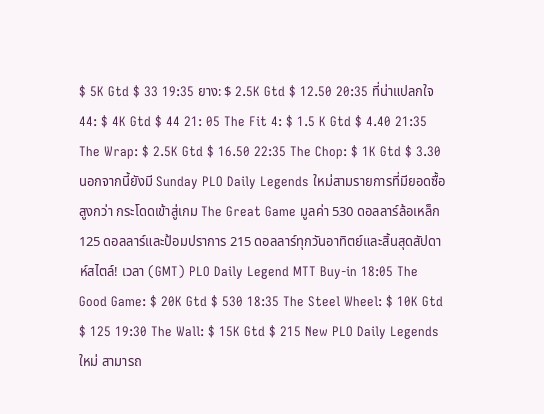$ 5K Gtd $ 33 19:35 ยาง: $ 2.5K Gtd $ 12.50 20:35 ที่น่าแปลกใจ 44: $ 4K Gtd $ 44 21: 05 The Fit 4: $ 1.5 K Gtd $ 4.40 21:35 The Wrap: $ 2.5K Gtd $ 16.50 22:35 The Chop: $ 1K Gtd $ 3.30 นอกจากนี้ยังมี Sunday PLO Daily Legends ใหม่สามรายการที่มียอดซื้อสูงกว่า กระโดดเข้าสู่เกม The Great Game มูลค่า 530 ดอลลาร์ล้อเหล็ก 125 ดอลลาร์และป้อมปราการ 215 ดอลลาร์ทุกวันอาทิตย์และสิ้นสุดสัปดาห์สไตล์! เวลา (GMT) PLO Daily Legend MTT Buy-in 18:05 The Good Game: $ 20K Gtd $ 530 18:35 The Steel Wheel: $ 10K Gtd $ 125 19:30 The Wall: $ 15K Gtd $ 215 New PLO Daily Legends ใหม่ สามารถ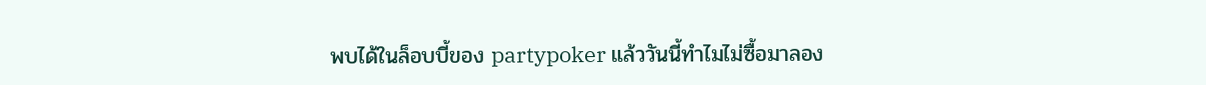พบได้ในล็อบบี้ของ partypoker แล้ววันนี้ทำไมไม่ซื้อมาลอง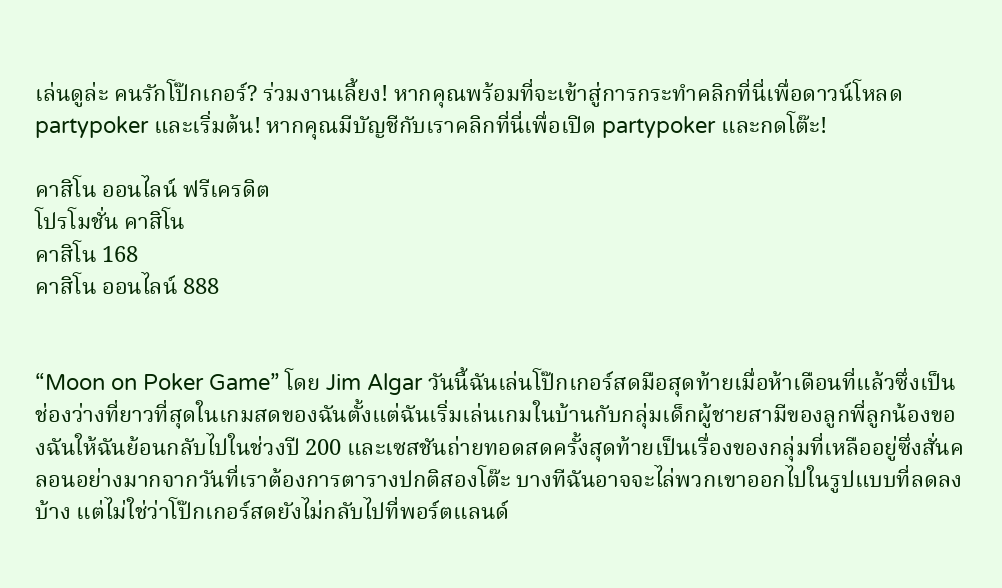เล่นดูล่ะ คนรักโป๊กเกอร์? ร่วมงานเลี้ยง! หากคุณพร้อมที่จะเข้าสู่การกระทำคลิกที่นี่เพื่อดาวน์โหลด partypoker และเริ่มต้น! หากคุณมีบัญชีกับเราคลิกที่นี่เพื่อเปิด partypoker และกดโต๊ะ!

คาสิโน ออนไลน์ ฟรีเครดิต
โปรโมชั่น คาสิโน
คาสิโน 168
คาสิโน ออนไลน์ 888


“Moon on Poker Game” โดย Jim Algar วันนี้ฉันเล่นโป๊กเกอร์สดมือสุดท้ายเมื่อห้าเดือนที่แล้วซึ่งเป็นช่องว่างที่ยาวที่สุดในเกมสดของฉันตั้งแต่ฉันเริ่มเล่นเกมในบ้านกับกลุ่มเด็กผู้ชายสามีของลูกพี่ลูกน้องของฉันให้ฉันย้อนกลับไปในช่วงปี 200 และเซสชันถ่ายทอดสดครั้งสุดท้ายเป็นเรื่องของกลุ่มที่เหลืออยู่ซึ่งสั่นคลอนอย่างมากจากวันที่เราต้องการตารางปกติสองโต๊ะ บางทีฉันอาจจะไล่พวกเขาออกไปในรูปแบบที่ลดลงบ้าง แต่ไม่ใช่ว่าโป๊กเกอร์สดยังไม่กลับไปที่พอร์ตแลนด์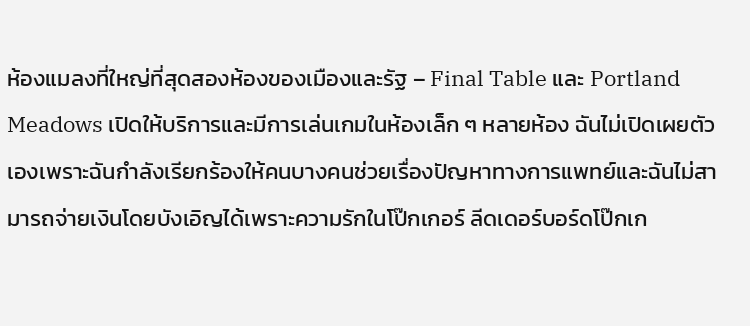ห้องแมลงที่ใหญ่ที่สุดสองห้องของเมืองและรัฐ – Final Table และ Portland Meadows เปิดให้บริการและมีการเล่นเกมในห้องเล็ก ๆ หลายห้อง ฉันไม่เปิดเผยตัวเองเพราะฉันกำลังเรียกร้องให้คนบางคนช่วยเรื่องปัญหาทางการแพทย์และฉันไม่สามารถจ่ายเงินโดยบังเอิญได้เพราะความรักในโป๊กเกอร์ ลีดเดอร์บอร์ดโป๊กเก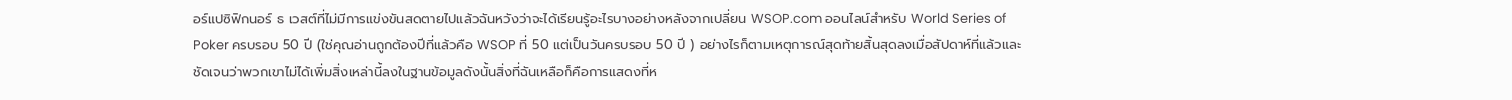อร์แปซิฟิกนอร์ ธ เวสต์ที่ไม่มีการแข่งขันสดตายไปแล้วฉันหวังว่าจะได้เรียนรู้อะไรบางอย่างหลังจากเปลี่ยน WSOP.com ออนไลน์สำหรับ World Series of Poker ครบรอบ 50 ปี (ใช่คุณอ่านถูกต้องปีที่แล้วคือ WSOP ที่ 50 แต่เป็นวันครบรอบ 50 ปี ) อย่างไรก็ตามเหตุการณ์สุดท้ายสิ้นสุดลงเมื่อสัปดาห์ที่แล้วและชัดเจนว่าพวกเขาไม่ได้เพิ่มสิ่งเหล่านี้ลงในฐานข้อมูลดังนั้นสิ่งที่ฉันเหลือก็คือการแสดงที่ห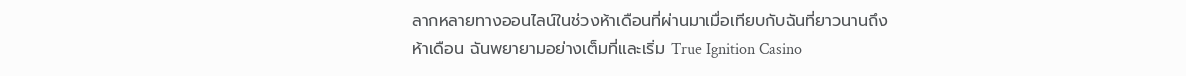ลากหลายทางออนไลน์ในช่วงห้าเดือนที่ผ่านมาเมื่อเทียบกับฉันที่ยาวนานถึงห้าเดือน ฉันพยายามอย่างเต็มที่และเริ่ม True Ignition Casino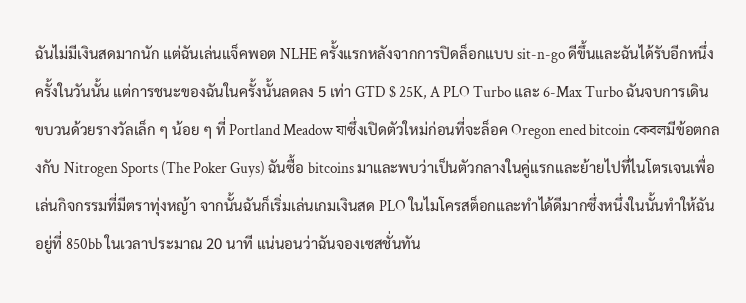ฉันไม่มีเงินสดมากนัก แต่ฉันเล่นแจ็คพอต NLHE ครั้งแรกหลังจากการปิดล็อกแบบ sit-n-go ดีขึ้นและฉันได้รับอีกหนึ่งครั้งในวันนั้น แต่การชนะของฉันในครั้งนั้นลดลง 5 เท่า GTD $ 25K, A PLO Turbo และ 6-Max Turbo ฉันจบการเดินขบวนด้วยรางวัลเล็ก ๆ น้อย ๆ ที่ Portland Meadow যাซึ่งเปิดตัวใหม่ก่อนที่จะล็อค Oregon ened bitcoin কেবলมีข้อตกลงกับ Nitrogen Sports (The Poker Guys) ฉันซื้อ bitcoins มาและพบว่าเป็นตัวกลางในคู่แรกและย้ายไปที่ไนโตรเจนเพื่อเล่นกิจกรรมที่มีตราทุ่งหญ้า จากนั้นฉันก็เริ่มเล่นเกมเงินสด PLO ในไมโครสต็อกและทำได้ดีมากซึ่งหนึ่งในนั้นทำให้ฉันอยู่ที่ 850bb ในเวลาประมาณ 20 นาที แน่นอนว่าฉันจองเซสชั่นทัน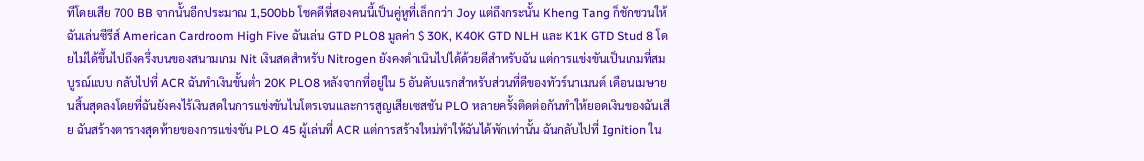ทีโดยเสีย 700 BB จากนั้นอีกประมาณ 1,500bb โชคดีที่สองคนนี้เป็นคู่หูที่เล็กกว่า Joy แต่ถึงกระนั้น Kheng Tang ก็ชักชวนให้ฉันเล่นซีรีส์ American Cardroom High Five ฉันเล่น GTD PLO8 มูลค่า $ 30K, K40K GTD NLH และ K1K GTD Stud 8 โดยไม่ได้ขึ้นไปถึงครึ่งบนของสนามเกม Nit เงินสดสำหรับ Nitrogen ยังคงดำเนินไปได้ด้วยดีสำหรับฉัน แต่การแข่งขันเป็นเกมที่สมบูรณ์แบบ กลับไปที่ ACR ฉันทำเงินขั้นต่ำ 20K PLO8 หลังจากที่อยู่ใน 5 อันดับแรกสำหรับส่วนที่ดีของทัวร์นาเมนต์ เดือนเมษายนสิ้นสุดลงโดยที่ฉันยังคงไร้เงินสดในการแข่งขันไนโตรเจนและการสูญเสียเซสชัน PLO หลายครั้งติดต่อกันทำให้ยอดเงินของฉันเสีย ฉันสร้างตารางสุดท้ายของการแข่งขัน PLO 45 ผู้เล่นที่ ACR แต่การสร้างใหม่ทำให้ฉันได้พักเท่านั้น ฉันกลับไปที่ Ignition ใน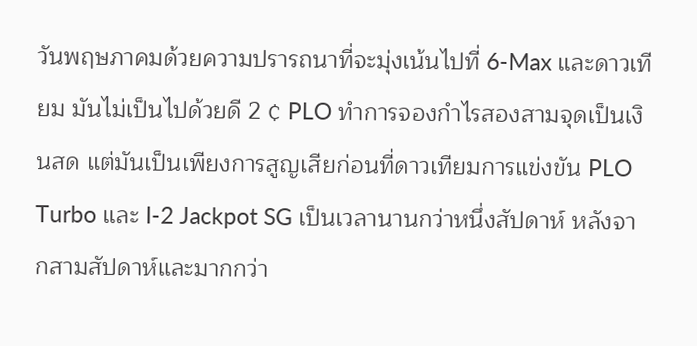วันพฤษภาคมด้วยความปรารถนาที่จะมุ่งเน้นไปที่ 6-Max และดาวเทียม มันไม่เป็นไปด้วยดี 2 ¢ PLO ทำการจองกำไรสองสามจุดเป็นเงินสด แต่มันเป็นเพียงการสูญเสียก่อนที่ดาวเทียมการแข่งขัน PLO Turbo และ I-2 Jackpot SG เป็นเวลานานกว่าหนึ่งสัปดาห์ หลังจากสามสัปดาห์และมากกว่า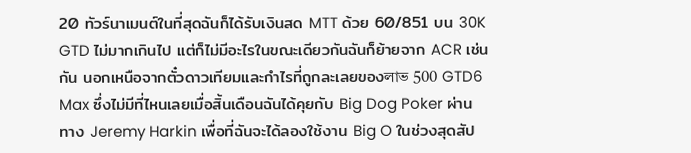20 ทัวร์นาเมนต์ในที่สุดฉันก็ได้รับเงินสด MTT ด้วย 60/851 บน 30K GTD ไม่มากเกินไป แต่ก็ไม่มีอะไรในขณะเดียวกันฉันก็ย้ายจาก ACR เช่นกัน นอกเหนือจากตั๋วดาวเทียมและกำไรที่ถูกละเลยของলাভ 500 GTD6 Max ซึ่งไม่มีที่ไหนเลยเมื่อสิ้นเดือนฉันได้คุยกับ Big Dog Poker ผ่านทาง Jeremy Harkin เพื่อที่ฉันจะได้ลองใช้งาน Big O ในช่วงสุดสัป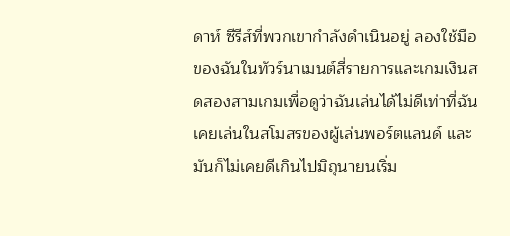ดาห์ ซีรีส์ที่พวกเขากำลังดำเนินอยู่ ลองใช้มือของฉันในทัวร์นาเมนต์สี่รายการและเกมเงินสดสองสามเกมเพื่อดูว่าฉันเล่นได้ไม่ดีเท่าที่ฉันเคยเล่นในสโมสรของผู้เล่นพอร์ตแลนด์ และมันก็ไม่เคยดีเกินไปมิถุนายนเริ่ม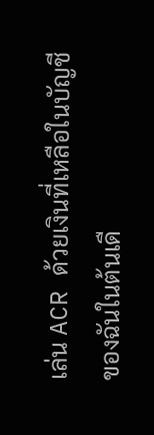เล่น ACR ด้วยเงินที่เหลือในบัญชีของฉันในต้นเดื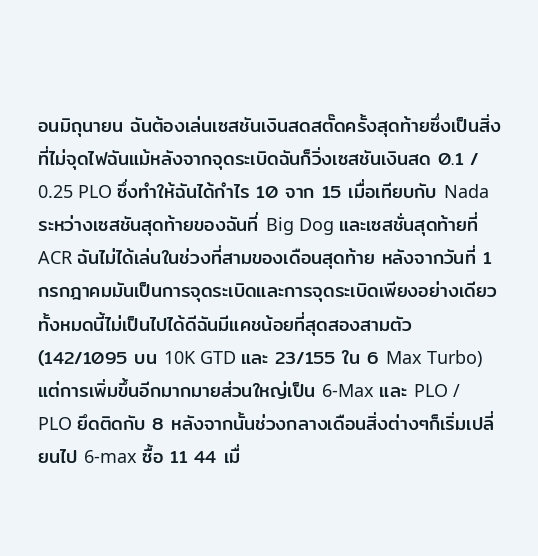อนมิถุนายน ฉันต้องเล่นเซสชันเงินสดสตั๊ดครั้งสุดท้ายซึ่งเป็นสิ่งที่ไม่จุดไฟฉันแม้หลังจากจุดระเบิดฉันก็วิ่งเซสชันเงินสด 0.1 / 0.25 PLO ซึ่งทำให้ฉันได้กำไร 10 จาก 15 เมื่อเทียบกับ Nada ระหว่างเซสชันสุดท้ายของฉันที่ Big Dog และเซสชั่นสุดท้ายที่ ACR ฉันไม่ได้เล่นในช่วงที่สามของเดือนสุดท้าย หลังจากวันที่ 1 กรกฎาคมมันเป็นการจุดระเบิดและการจุดระเบิดเพียงอย่างเดียวทั้งหมดนี้ไม่เป็นไปได้ดีฉันมีแคชน้อยที่สุดสองสามตัว (142/1095 บน 10K GTD และ 23/155 ใน 6 Max Turbo) แต่การเพิ่มขึ้นอีกมากมายส่วนใหญ่เป็น 6-Max และ PLO / PLO ยึดติดกับ 8 หลังจากนั้นช่วงกลางเดือนสิ่งต่างๆก็เริ่มเปลี่ยนไป 6-max ซื้อ 11 44 เมื่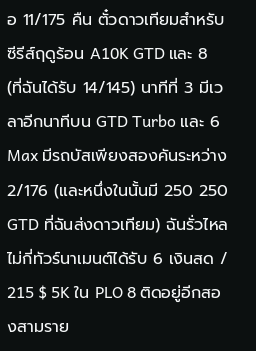อ 11/175 คืน ตั๋วดาวเทียมสำหรับซีรีส์ฤดูร้อน A10K GTD และ 8 (ที่ฉันได้รับ 14/145) นาทีที่ 3 มีเวลาอีกนาทีบน GTD Turbo และ 6 Max มีรถบัสเพียงสองคันระหว่าง 2/176 (และหนึ่งในนั้นมี 250 250 GTD ที่ฉันส่งดาวเทียม) ฉันรั่วไหลไม่กี่ทัวร์นาเมนต์ได้รับ 6 เงินสด / 215 $ 5K ใน PLO 8 ติดอยู่อีกสองสามราย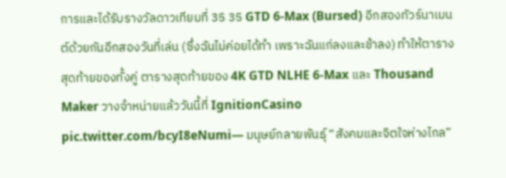การและได้รับรางวัลดาวเทียมที่ 35 35 GTD 6-Max (Bursed) อีกสองทัวร์นาเมนต์ด้วยกันอีกสองวันที่เล่น (ซึ่งฉันไม่ค่อยได้ทำ เพราะฉันแก่ลงและช้าลง) ทำให้ตารางสุดท้ายของทั้งคู่ ตารางสุดท้ายของ 4K GTD NLHE 6-Max และ Thousand Maker วางจำหน่ายแล้ววันนี้ที่ IgnitionCasino pic.twitter.com/bcyI8eNumi— มนุษย์กลายพันธุ์ “สังคมและจิตใจห่างไกล”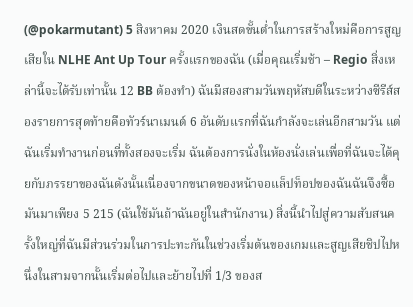(@pokarmutant) 5 สิงหาคม 2020 เงินสดขั้นต่ำในการสร้างใหม่คือการสูญเสียใน NLHE Ant Up Tour ครั้งแรกของฉัน (เมื่อคุณเริ่มช้า – Regio สิ่งเหล่านี้จะได้รับเท่านั้น 12 BB ต้องทำ) ฉันมีสองสามวันพฤหัสบดีในระหว่างซีรีส์สองรายการสุดท้ายคือทัวร์นาเมนต์ 6 อันดับแรกที่ฉันกำลังจะเล่นอีกสามวัน แต่ฉันเริ่มทำงานก่อนที่ทั้งสองจะเริ่ม ฉันต้องการนั่งในห้องนั่งเล่นเพื่อที่ฉันจะได้คุยกับภรรยาของฉันดังนั้นเนื่องจากขนาดของหน้าจอแล็ปท็อปของฉันฉันจึงซื้อมันมาเพียง 5 215 (ฉันใช้มันถ้าฉันอยู่ในสำนักงาน) สิ่งนี้นำไปสู่ความสับสนครั้งใหญ่ที่ฉันมีส่วนร่วมในการปะทะกันในช่วงเริ่มต้นของเกมและสูญเสียชิปไปหนึ่งในสามจากนั้นเริ่มต่อไปและย้ายไปที่ 1/3 ของส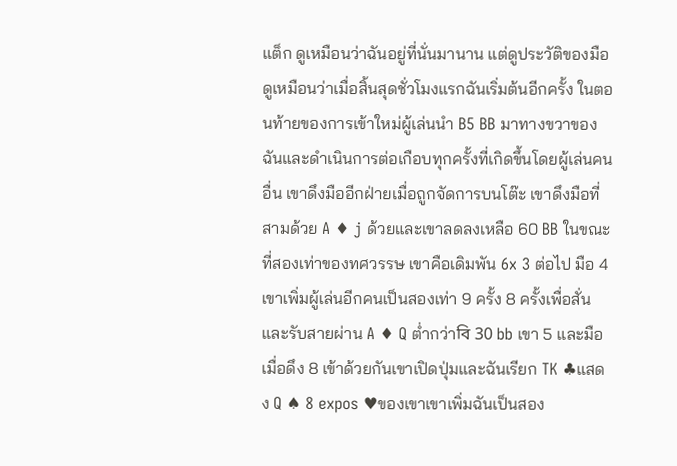แต็ก ดูเหมือนว่าฉันอยู่ที่นั่นมานาน แต่ดูประวัติของมือดูเหมือนว่าเมื่อสิ้นสุดชั่วโมงแรกฉันเริ่มต้นอีกครั้ง ในตอนท้ายของการเข้าใหม่ผู้เล่นนำ B5 BB มาทางขวาของฉันและดำเนินการต่อเกือบทุกครั้งที่เกิดขึ้นโดยผู้เล่นคนอื่น เขาดึงมืออีกฝ่ายเมื่อถูกจัดการบนโต๊ะ เขาดึงมือที่สามด้วย A ♦ j ด้วยและเขาลดลงเหลือ 60 BB ในขณะที่สองเท่าของทศวรรษ เขาคือเดิมพัน 6x 3 ต่อไป มือ 4 เขาเพิ่มผู้เล่นอีกคนเป็นสองเท่า 9 ครั้ง 8 ครั้งเพื่อสั่นและรับสายผ่าน A ♦ Q ต่ำกว่าবি 30 bb เขา 5 และมือ เมื่อดึง 8 เข้าด้วยกันเขาเปิดปุ่มและฉันเรียก TK ♣แสดง Q ♠ 8 expos ♥ของเขาเขาเพิ่มฉันเป็นสอง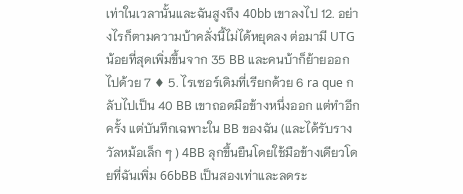เท่าในเวลานั้นและฉันสูงถึง 40bb เขาลงไป 12. อย่างไรก็ตามความบ้าคลั่งนี้ไม่ได้หยุดลง ต่อมามี UTG น้อยที่สุดเพิ่มขึ้นจาก 35 BB และคนบ้าก็ย้ายออกไปด้วย 7 ♦ 5. ไรเซอร์เดิมที่เรียกด้วย 6 ra que กลับไปเป็น 40 BB เขาถอดมือข้างหนึ่งออก แต่ทำอีกครั้ง แต่บันทึกเฉพาะใน BB ของฉัน (และได้รับรางวัลหม้อเล็ก ๆ ) 4BB ลุกขึ้นยืนโดยใช้มือข้างเดียวโดยที่ฉันเพิ่ม 66bBB เป็นสองเท่าและลดระ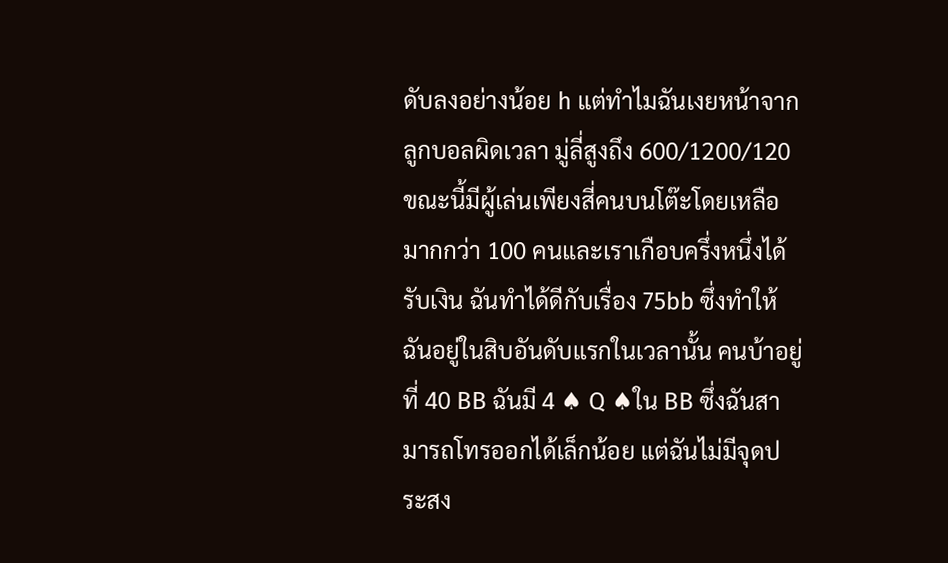ดับลงอย่างน้อย h แต่ทำไมฉันเงยหน้าจากลูกบอลผิดเวลา มู่ลี่สูงถึง 600/1200/120 ขณะนี้มีผู้เล่นเพียงสี่คนบนโต๊ะโดยเหลือมากกว่า 100 คนและเราเกือบครึ่งหนึ่งได้รับเงิน ฉันทำได้ดีกับเรื่อง 75bb ซึ่งทำให้ฉันอยู่ในสิบอันดับแรกในเวลานั้น คนบ้าอยู่ที่ 40 BB ฉันมี 4 ♠ Q ♠ใน BB ซึ่งฉันสามารถโทรออกได้เล็กน้อย แต่ฉันไม่มีจุดประสง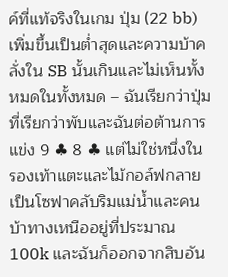ค์ที่แท้จริงในเกม ปุ่ม (22 bb) เพิ่มขึ้นเป็นต่ำสุดและความบ้าคลั่งใน SB นั้นเกินและไม่เห็นทั้งหมดในทั้งหมด – ฉันเรียกว่าปุ่มที่เรียกว่าพับและฉันต่อต้านการแข่ง 9 ♣ 8 ♣ แต่ไม่ใช่หนึ่งใน รองเท้าแตะและไม้กอล์ฟกลายเป็นโซฟาคลับริมแม่น้ำและคนบ้าทางเหนืออยู่ที่ประมาณ 100k และฉันก็ออกจากสิบอัน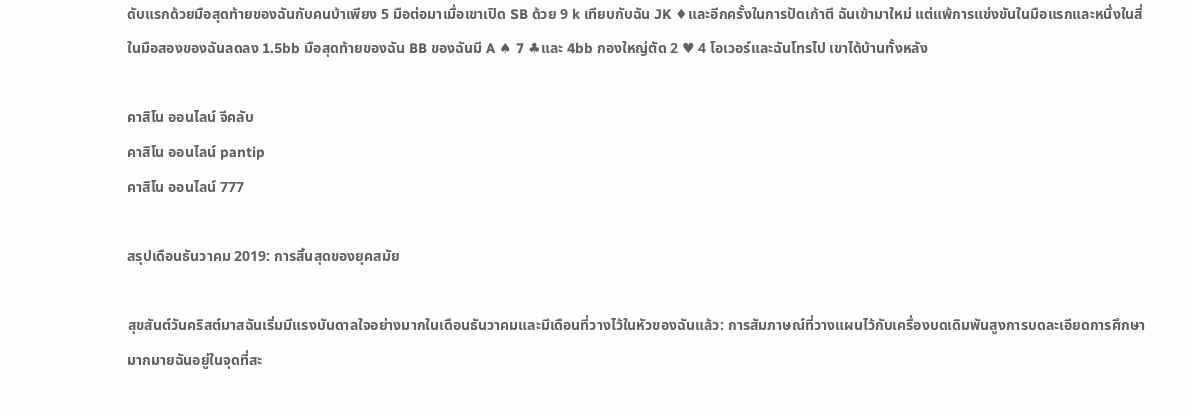ดับแรกด้วยมือสุดท้ายของฉันกับคนบ้าเพียง 5 มือต่อมาเมื่อเขาเปิด SB ด้วย 9 k เทียบกับฉัน JK ♦และอีกครั้งในการปัดเก้าตี ฉันเข้ามาใหม่ แต่แพ้การแข่งขันในมือแรกและหนึ่งในสี่ในมือสองของฉันลดลง 1.5bb มือสุดท้ายของฉัน BB ของฉันมี A ♠ 7 ♣และ 4bb กองใหญ่ตัด 2 ♥ 4 โอเวอร์และฉันโทรไป เขาได้บ้านทั้งหลัง

คาสิโน ออนไลน์ จีคลับ
คาสิโน ออนไลน์ pantip
คาสิโน ออนไลน์ 777

สรุปเดือนธันวาคม 2019: การสิ้นสุดของยุคสมัย

สุขสันต์วันคริสต์มาสฉันเริ่มมีแรงบันดาลใจอย่างมากในเดือนธันวาคมและมีเดือนที่วางไว้ในหัวของฉันแล้ว: การสัมภาษณ์ที่วางแผนไว้กับเครื่องบดเดิมพันสูงการบดละเอียดการศึกษามากมายฉันอยู่ในจุดที่สะ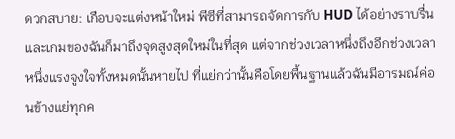ดวกสบาย: เกือบจะแต่งหน้าใหม่ พีซีที่สามารถจัดการกับ HUD ได้อย่างราบรื่นและเกมของฉันก็มาถึงจุดสูงสุดใหม่ในที่สุด แต่จากช่วงเวลาหนึ่งถึงอีกช่วงเวลาหนึ่งแรงจูงใจทั้งหมดนั้นหายไป ที่แย่กว่านั้นคือโดยพื้นฐานแล้วฉันมีอารมณ์ค่อนข้างแย่ทุกค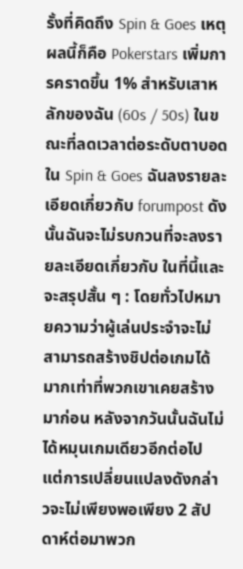รั้งที่คิดถึง Spin & Goes เหตุผลนี้ก็คือ Pokerstars เพิ่มการคราดขึ้น 1% สำหรับเสาหลักของฉัน (60s / 50s) ในขณะที่ลดเวลาต่อระดับตาบอดใน Spin & Goes ฉันลงรายละเอียดเกี่ยวกับ forumpost ดังนั้นฉันจะไม่รบกวนที่จะลงรายละเอียดเกี่ยวกับ ในที่นี้และจะสรุปสั้น ๆ : โดยทั่วไปหมายความว่าผู้เล่นประจำจะไม่สามารถสร้างชิปต่อเกมได้มากเท่าที่พวกเขาเคยสร้างมาก่อน หลังจากวันนั้นฉันไม่ได้หมุนเกมเดียวอีกต่อไป แต่การเปลี่ยนแปลงดังกล่าวจะไม่เพียงพอเพียง 2 สัปดาห์ต่อมาพวก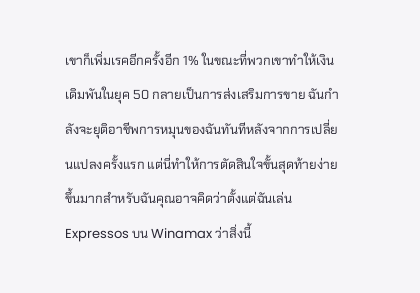เขาก็เพิ่มเรคอีกครั้งอีก 1% ในขณะที่พวกเขาทำให้เงินเดิมพันในยุค 50 กลายเป็นการส่งเสริมการขาย ฉันกำลังจะยุติอาชีพการหมุนของฉันทันทีหลังจากการเปลี่ยนแปลงครั้งแรก แต่นี่ทำให้การตัดสินใจขั้นสุดท้ายง่ายขึ้นมากสำหรับฉันคุณอาจคิดว่าตั้งแต่ฉันเล่น Expressos บน Winamax ว่าสิ่งนี้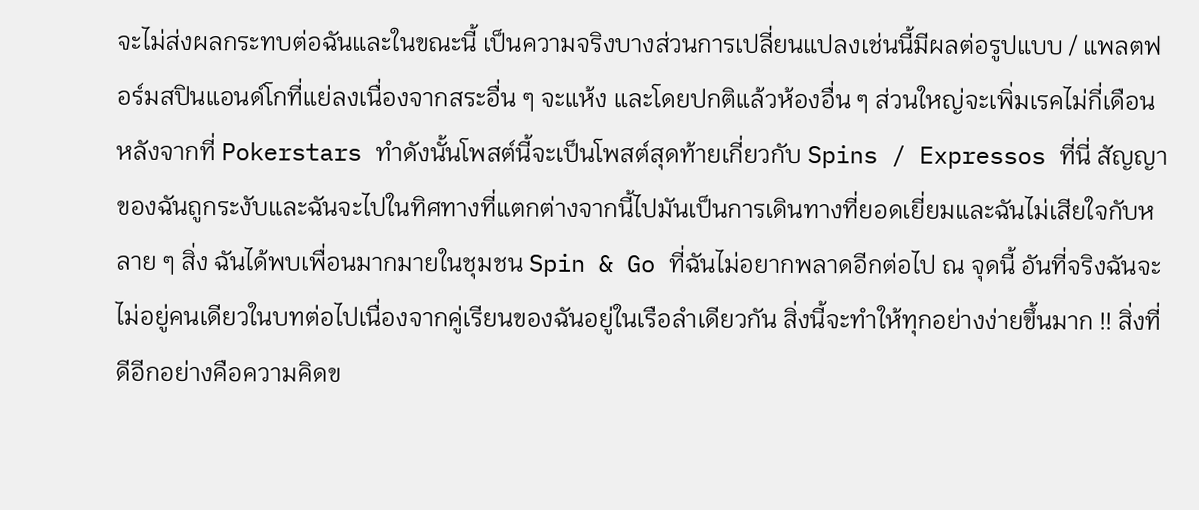จะไม่ส่งผลกระทบต่อฉันและในขณะนี้ เป็นความจริงบางส่วนการเปลี่ยนแปลงเช่นนี้มีผลต่อรูปแบบ / แพลตฟอร์มสปินแอนด์โกที่แย่ลงเนื่องจากสระอื่น ๆ จะแห้ง และโดยปกติแล้วห้องอื่น ๆ ส่วนใหญ่จะเพิ่มเรคไม่กี่เดือนหลังจากที่ Pokerstars ทำดังนั้นโพสต์นี้จะเป็นโพสต์สุดท้ายเกี่ยวกับ Spins / Expressos ที่นี่ สัญญาของฉันถูกระงับและฉันจะไปในทิศทางที่แตกต่างจากนี้ไปมันเป็นการเดินทางที่ยอดเยี่ยมและฉันไม่เสียใจกับหลาย ๆ สิ่ง ฉันได้พบเพื่อนมากมายในชุมชน Spin & Go ที่ฉันไม่อยากพลาดอีกต่อไป ณ จุดนี้ อันที่จริงฉันจะไม่อยู่คนเดียวในบทต่อไปเนื่องจากคู่เรียนของฉันอยู่ในเรือลำเดียวกัน สิ่งนี้จะทำให้ทุกอย่างง่ายขึ้นมาก !! สิ่งที่ดีอีกอย่างคือความคิดข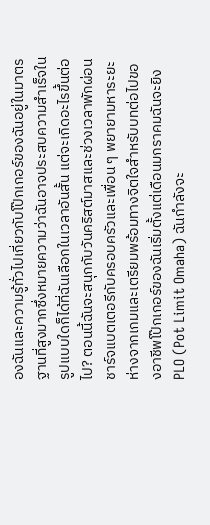องฉันและความรู้ทั่วไปเกี่ยวกับโป๊กเกอร์ของฉันอยู่ในมาตรฐานที่สูงมากซึ่งหมายความว่าฉันอาจประสบความสำเร็จในรูปแบบใดก็ได้ที่ฉันเลือกในเวลาอันสั้น แต่จะเกิดอะไรขึ้นต่อไป? ตอนนี้ฉันจะสนุกกับวันคริสต์มาสและช่วงเวลาพักผ่อน ชาร์จแบตเตอรีกับครอบครัวและเพื่อน ๆ พยายามหาระยะห่างจากเกมและเตรียมพร้อมทางจิตใจสำหรับบทต่อไปของอาชีพโป๊กเกอร์ของฉันเริ่มตั้งแต่เดือนมกราคมฉันจะยิง PLO (Pot Limit Omaha) ฉันกำลังจะ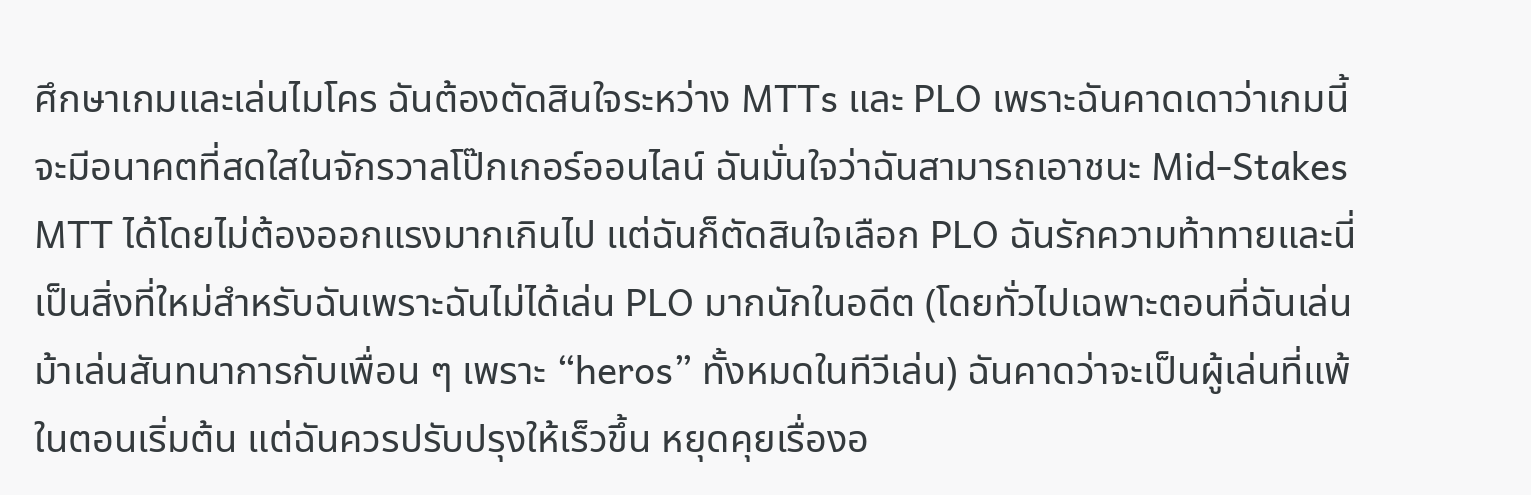ศึกษาเกมและเล่นไมโคร ฉันต้องตัดสินใจระหว่าง MTTs และ PLO เพราะฉันคาดเดาว่าเกมนี้จะมีอนาคตที่สดใสในจักรวาลโป๊กเกอร์ออนไลน์ ฉันมั่นใจว่าฉันสามารถเอาชนะ Mid-Stakes MTT ได้โดยไม่ต้องออกแรงมากเกินไป แต่ฉันก็ตัดสินใจเลือก PLO ฉันรักความท้าทายและนี่เป็นสิ่งที่ใหม่สำหรับฉันเพราะฉันไม่ได้เล่น PLO มากนักในอดีต (โดยทั่วไปเฉพาะตอนที่ฉันเล่นม้าเล่นสันทนาการกับเพื่อน ๆ เพราะ “heros” ทั้งหมดในทีวีเล่น) ฉันคาดว่าจะเป็นผู้เล่นที่แพ้ในตอนเริ่มต้น แต่ฉันควรปรับปรุงให้เร็วขึ้น หยุดคุยเรื่องอ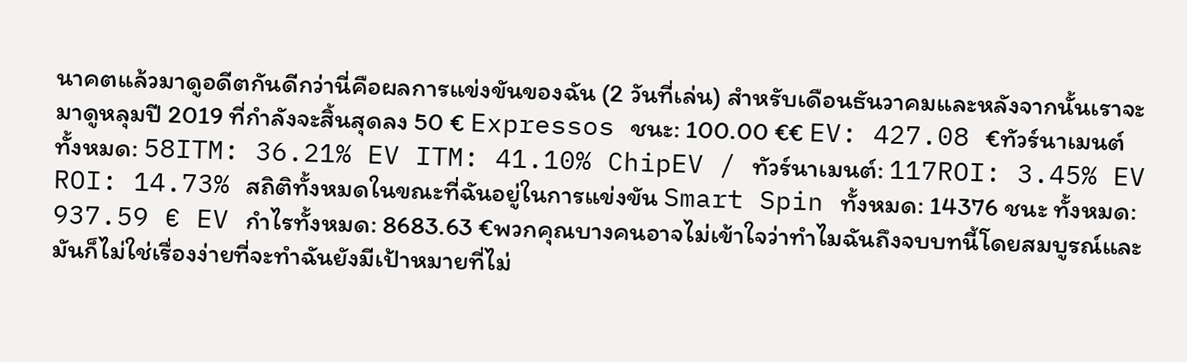นาคตแล้วมาดูอดีตกันดีกว่านี่คือผลการแข่งขันของฉัน (2 วันที่เล่น) สำหรับเดือนธันวาคมและหลังจากนั้นเราจะมาดูหลุมปี 2019 ที่กำลังจะสิ้นสุดลง 50 € Expressos ชนะ: 100.00 €€ EV: 427.08 €ทัวร์นาเมนต์ทั้งหมด: 58ITM: 36.21% EV ITM: 41.10% ChipEV / ทัวร์นาเมนต์: 117ROI: 3.45% EV ROI: 14.73% สถิติทั้งหมดในขณะที่ฉันอยู่ในการแข่งขัน Smart Spin ทั้งหมด: 14376 ชนะ ทั้งหมด: 937.59 € EV กำไรทั้งหมด: 8683.63 €พวกคุณบางคนอาจไม่เข้าใจว่าทำไมฉันถึงจบบทนี้โดยสมบูรณ์และมันก็ไม่ใช่เรื่องง่ายที่จะทำฉันยังมีเป้าหมายที่ไม่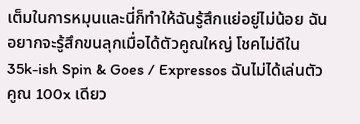เต็มในการหมุนและนี่ก็ทำให้ฉันรู้สึกแย่อยู่ไม่น้อย ฉันอยากจะรู้สึกขนลุกเมื่อได้ตัวคูณใหญ่ โชคไม่ดีใน 35k-ish Spin & Goes / Expressos ฉันไม่ได้เล่นตัวคูณ 100x เดียว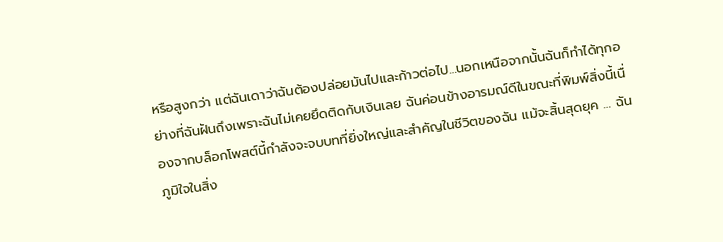หรือสูงกว่า แต่ฉันเดาว่าฉันต้องปล่อยมันไปและก้าวต่อไป…นอกเหนือจากนั้นฉันก็ทำได้ทุกอย่างที่ฉันฝันถึงเพราะฉันไม่เคยยึดติดกับเงินเลย ฉันค่อนข้างอารมณ์ดีในขณะที่พิมพ์สิ่งนี้เนื่องจากบล็อกโพสต์นี้กำลังจะจบบทที่ยิ่งใหญ่และสำคัญในชีวิตของฉัน แม้จะสิ้นสุดยุค … ฉันภูมิใจในสิ่ง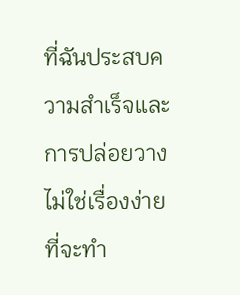ที่ฉันประสบความสำเร็จและการปล่อยวางไม่ใช่เรื่องง่ายที่จะทำ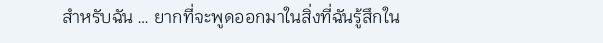สำหรับฉัน … ยากที่จะพูดออกมาในสิ่งที่ฉันรู้สึกใน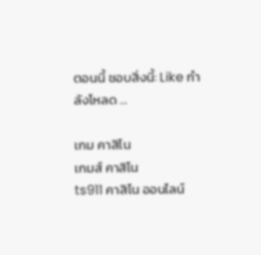ตอนนี้ ชอบสิ่งนี้: Like กำลังโหลด …

เกม คาสิโน
เกมส์ คาสิโน
ts911 คาสิโน ออนไลน์